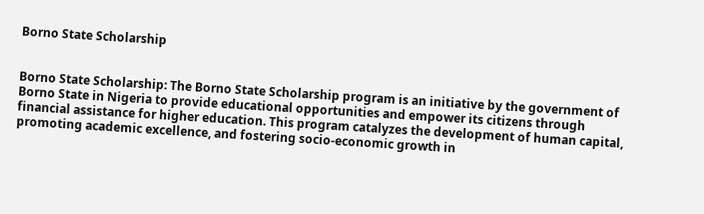Borno State Scholarship


Borno State Scholarship: The Borno State Scholarship program is an initiative by the government of Borno State in Nigeria to provide educational opportunities and empower its citizens through financial assistance for higher education. This program catalyzes the development of human capital, promoting academic excellence, and fostering socio-economic growth in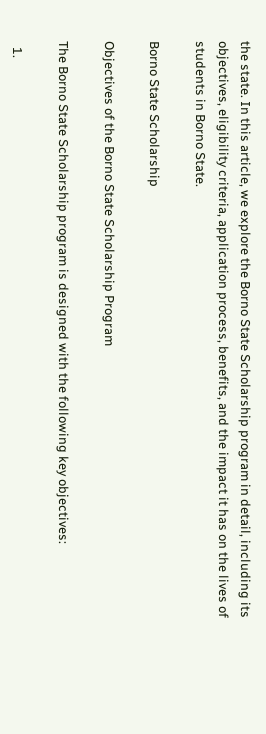the state. In this article, we explore the Borno State Scholarship program in detail, including its objectives, eligibility criteria, application process, benefits, and the impact it has on the lives of students in Borno State.

Borno State Scholarship

Objectives of the Borno State Scholarship Program

The Borno State Scholarship program is designed with the following key objectives:

  1.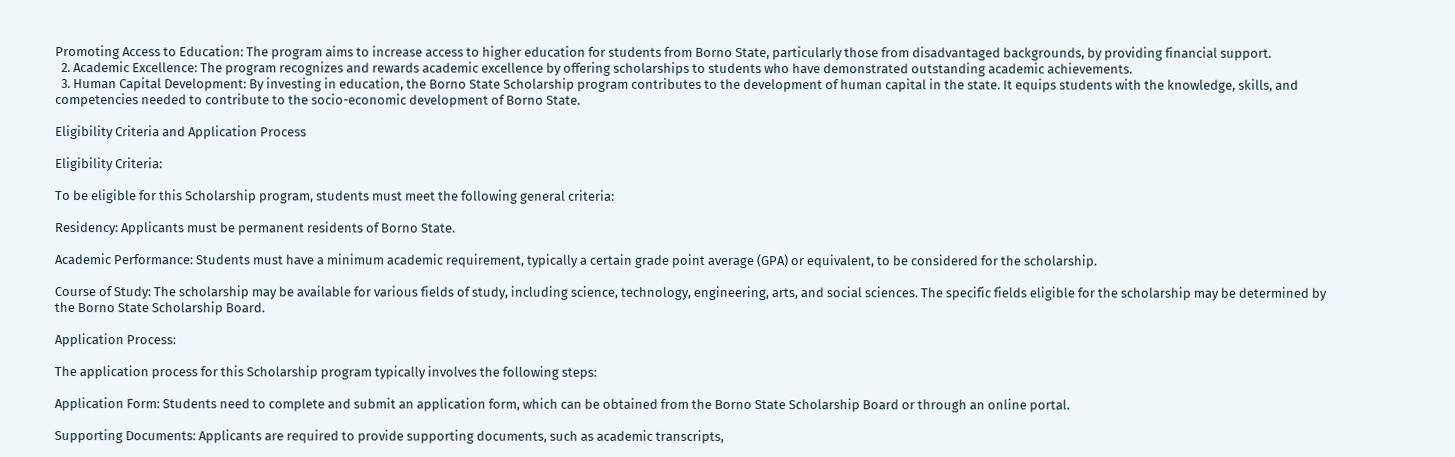Promoting Access to Education: The program aims to increase access to higher education for students from Borno State, particularly those from disadvantaged backgrounds, by providing financial support.
  2. Academic Excellence: The program recognizes and rewards academic excellence by offering scholarships to students who have demonstrated outstanding academic achievements.
  3. Human Capital Development: By investing in education, the Borno State Scholarship program contributes to the development of human capital in the state. It equips students with the knowledge, skills, and competencies needed to contribute to the socio-economic development of Borno State.

Eligibility Criteria and Application Process

Eligibility Criteria:

To be eligible for this Scholarship program, students must meet the following general criteria:

Residency: Applicants must be permanent residents of Borno State.

Academic Performance: Students must have a minimum academic requirement, typically a certain grade point average (GPA) or equivalent, to be considered for the scholarship.

Course of Study: The scholarship may be available for various fields of study, including science, technology, engineering, arts, and social sciences. The specific fields eligible for the scholarship may be determined by the Borno State Scholarship Board.

Application Process:

The application process for this Scholarship program typically involves the following steps:

Application Form: Students need to complete and submit an application form, which can be obtained from the Borno State Scholarship Board or through an online portal.

Supporting Documents: Applicants are required to provide supporting documents, such as academic transcripts,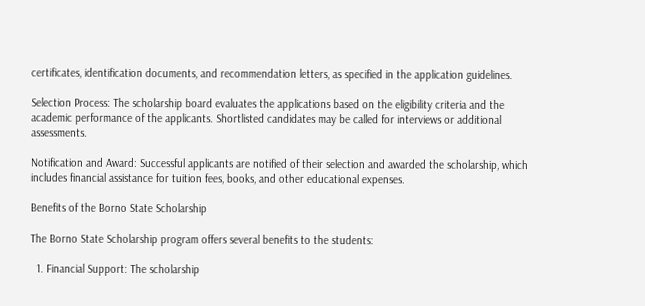certificates, identification documents, and recommendation letters, as specified in the application guidelines.

Selection Process: The scholarship board evaluates the applications based on the eligibility criteria and the academic performance of the applicants. Shortlisted candidates may be called for interviews or additional assessments.

Notification and Award: Successful applicants are notified of their selection and awarded the scholarship, which includes financial assistance for tuition fees, books, and other educational expenses.

Benefits of the Borno State Scholarship

The Borno State Scholarship program offers several benefits to the students:

  1. Financial Support: The scholarship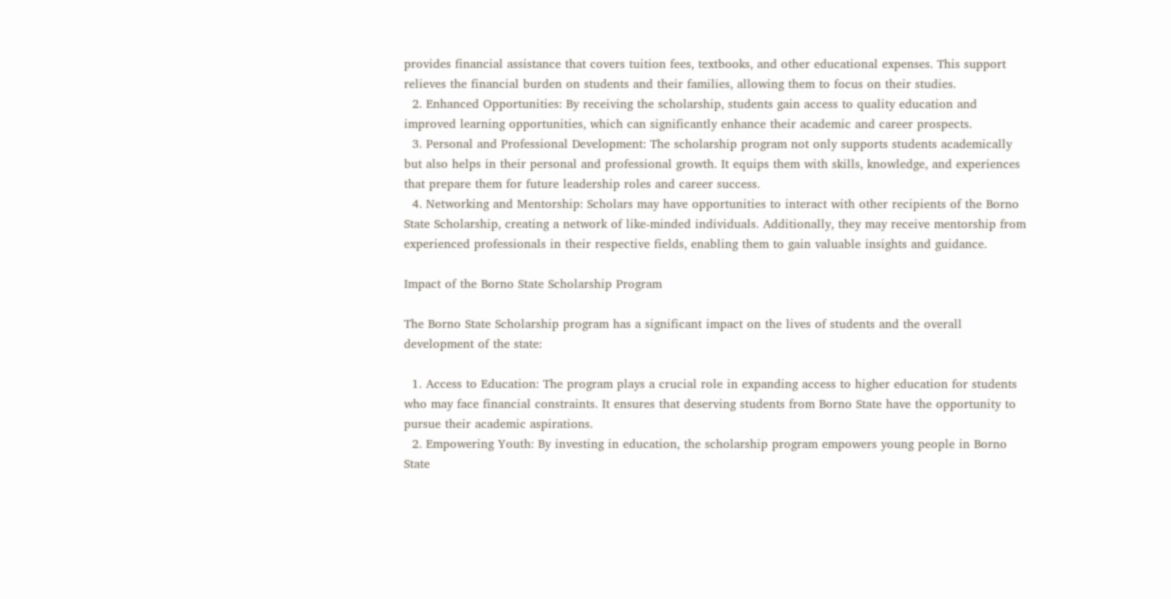provides financial assistance that covers tuition fees, textbooks, and other educational expenses. This support relieves the financial burden on students and their families, allowing them to focus on their studies.
  2. Enhanced Opportunities: By receiving the scholarship, students gain access to quality education and improved learning opportunities, which can significantly enhance their academic and career prospects.
  3. Personal and Professional Development: The scholarship program not only supports students academically but also helps in their personal and professional growth. It equips them with skills, knowledge, and experiences that prepare them for future leadership roles and career success.
  4. Networking and Mentorship: Scholars may have opportunities to interact with other recipients of the Borno State Scholarship, creating a network of like-minded individuals. Additionally, they may receive mentorship from experienced professionals in their respective fields, enabling them to gain valuable insights and guidance.

Impact of the Borno State Scholarship Program

The Borno State Scholarship program has a significant impact on the lives of students and the overall development of the state:

  1. Access to Education: The program plays a crucial role in expanding access to higher education for students who may face financial constraints. It ensures that deserving students from Borno State have the opportunity to pursue their academic aspirations.
  2. Empowering Youth: By investing in education, the scholarship program empowers young people in Borno State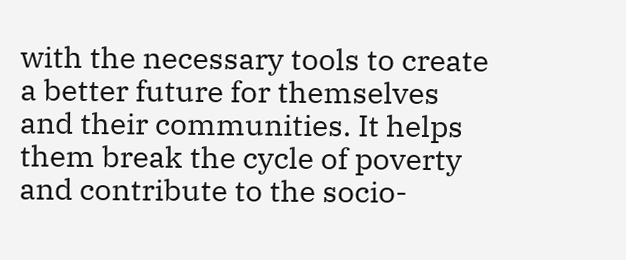with the necessary tools to create a better future for themselves and their communities. It helps them break the cycle of poverty and contribute to the socio-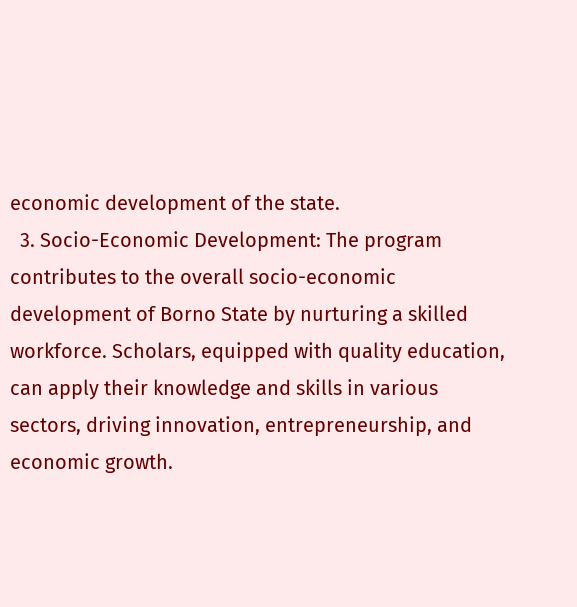economic development of the state.
  3. Socio-Economic Development: The program contributes to the overall socio-economic development of Borno State by nurturing a skilled workforce. Scholars, equipped with quality education, can apply their knowledge and skills in various sectors, driving innovation, entrepreneurship, and economic growth.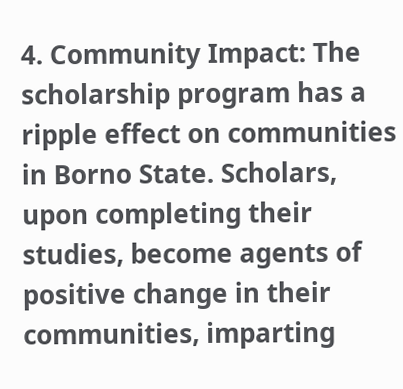4. Community Impact: The scholarship program has a ripple effect on communities in Borno State. Scholars, upon completing their studies, become agents of positive change in their communities, imparting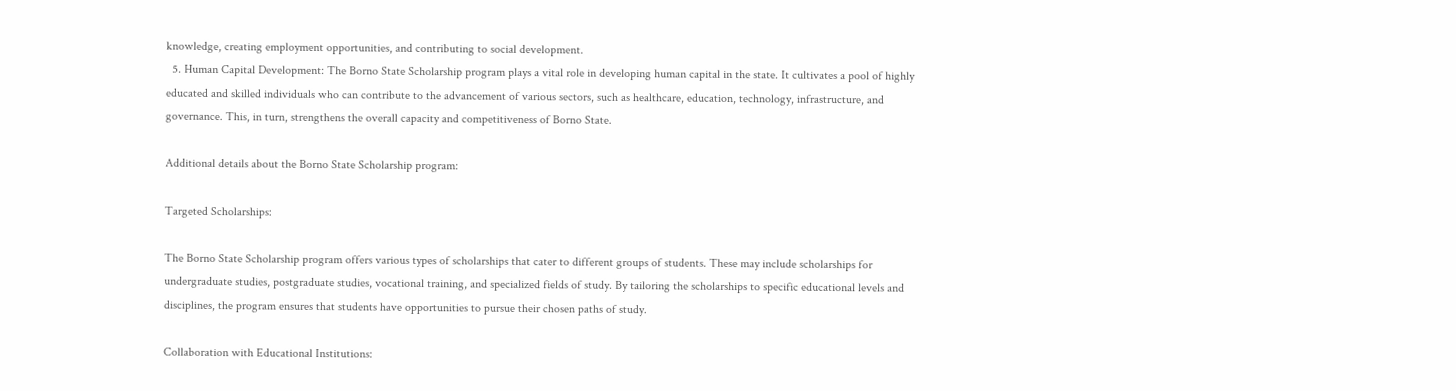knowledge, creating employment opportunities, and contributing to social development.
  5. Human Capital Development: The Borno State Scholarship program plays a vital role in developing human capital in the state. It cultivates a pool of highly educated and skilled individuals who can contribute to the advancement of various sectors, such as healthcare, education, technology, infrastructure, and governance. This, in turn, strengthens the overall capacity and competitiveness of Borno State.

Additional details about the Borno State Scholarship program:

Targeted Scholarships:

The Borno State Scholarship program offers various types of scholarships that cater to different groups of students. These may include scholarships for undergraduate studies, postgraduate studies, vocational training, and specialized fields of study. By tailoring the scholarships to specific educational levels and disciplines, the program ensures that students have opportunities to pursue their chosen paths of study.

Collaboration with Educational Institutions: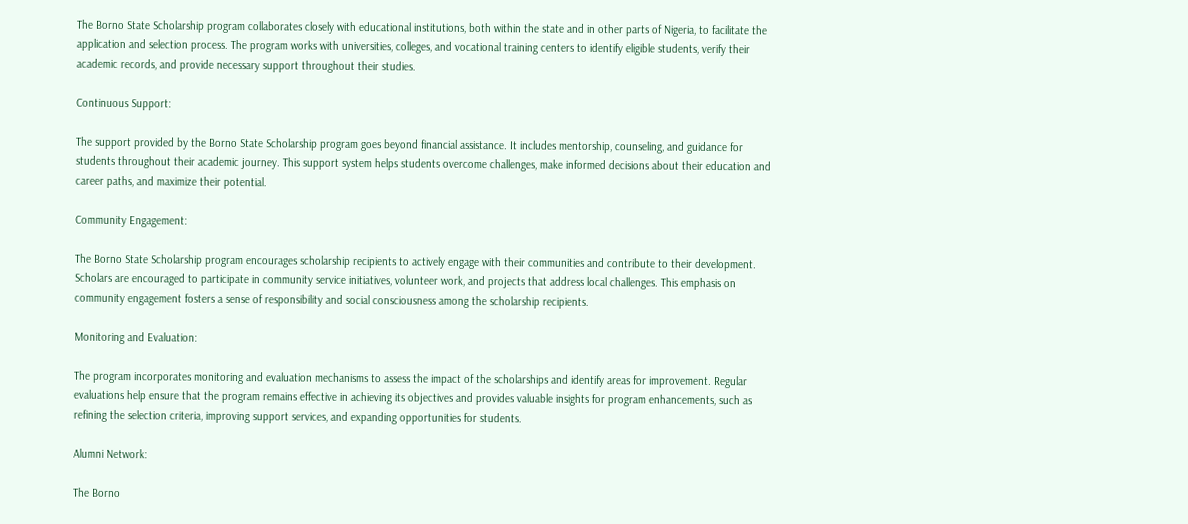The Borno State Scholarship program collaborates closely with educational institutions, both within the state and in other parts of Nigeria, to facilitate the application and selection process. The program works with universities, colleges, and vocational training centers to identify eligible students, verify their academic records, and provide necessary support throughout their studies.

Continuous Support:

The support provided by the Borno State Scholarship program goes beyond financial assistance. It includes mentorship, counseling, and guidance for students throughout their academic journey. This support system helps students overcome challenges, make informed decisions about their education and career paths, and maximize their potential.

Community Engagement:

The Borno State Scholarship program encourages scholarship recipients to actively engage with their communities and contribute to their development. Scholars are encouraged to participate in community service initiatives, volunteer work, and projects that address local challenges. This emphasis on community engagement fosters a sense of responsibility and social consciousness among the scholarship recipients.

Monitoring and Evaluation:

The program incorporates monitoring and evaluation mechanisms to assess the impact of the scholarships and identify areas for improvement. Regular evaluations help ensure that the program remains effective in achieving its objectives and provides valuable insights for program enhancements, such as refining the selection criteria, improving support services, and expanding opportunities for students.

Alumni Network:

The Borno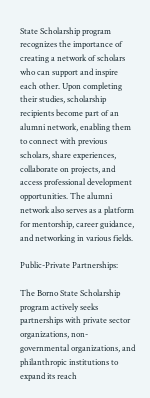State Scholarship program recognizes the importance of creating a network of scholars who can support and inspire each other. Upon completing their studies, scholarship recipients become part of an alumni network, enabling them to connect with previous scholars, share experiences, collaborate on projects, and access professional development opportunities. The alumni network also serves as a platform for mentorship, career guidance, and networking in various fields.

Public-Private Partnerships:

The Borno State Scholarship program actively seeks partnerships with private sector organizations, non-governmental organizations, and philanthropic institutions to expand its reach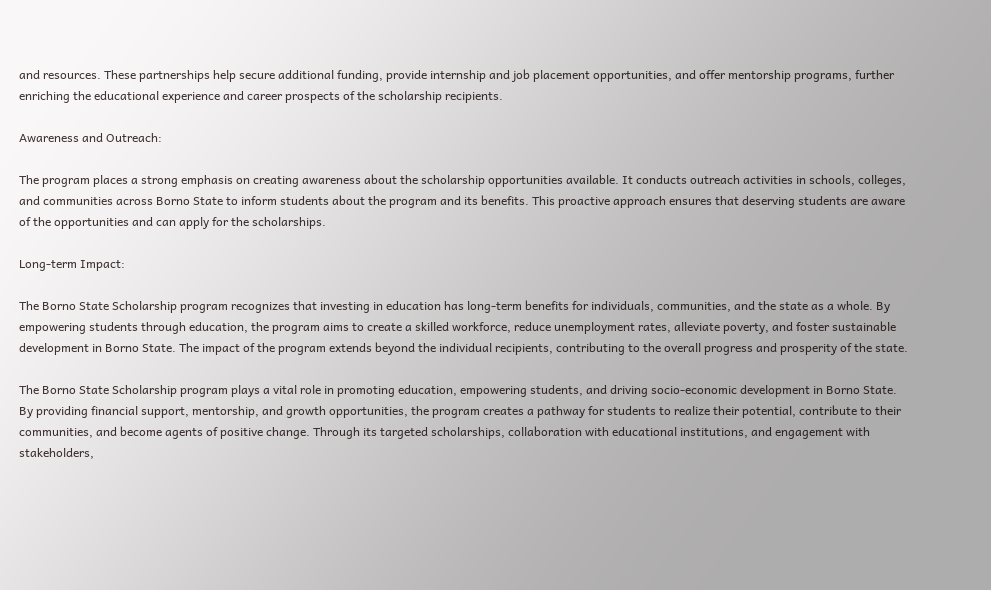and resources. These partnerships help secure additional funding, provide internship and job placement opportunities, and offer mentorship programs, further enriching the educational experience and career prospects of the scholarship recipients.

Awareness and Outreach:

The program places a strong emphasis on creating awareness about the scholarship opportunities available. It conducts outreach activities in schools, colleges, and communities across Borno State to inform students about the program and its benefits. This proactive approach ensures that deserving students are aware of the opportunities and can apply for the scholarships.

Long-term Impact:

The Borno State Scholarship program recognizes that investing in education has long-term benefits for individuals, communities, and the state as a whole. By empowering students through education, the program aims to create a skilled workforce, reduce unemployment rates, alleviate poverty, and foster sustainable development in Borno State. The impact of the program extends beyond the individual recipients, contributing to the overall progress and prosperity of the state.

The Borno State Scholarship program plays a vital role in promoting education, empowering students, and driving socio-economic development in Borno State. By providing financial support, mentorship, and growth opportunities, the program creates a pathway for students to realize their potential, contribute to their communities, and become agents of positive change. Through its targeted scholarships, collaboration with educational institutions, and engagement with stakeholders,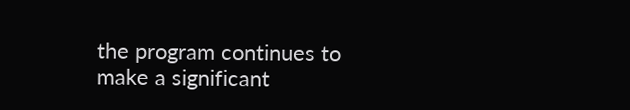the program continues to make a significant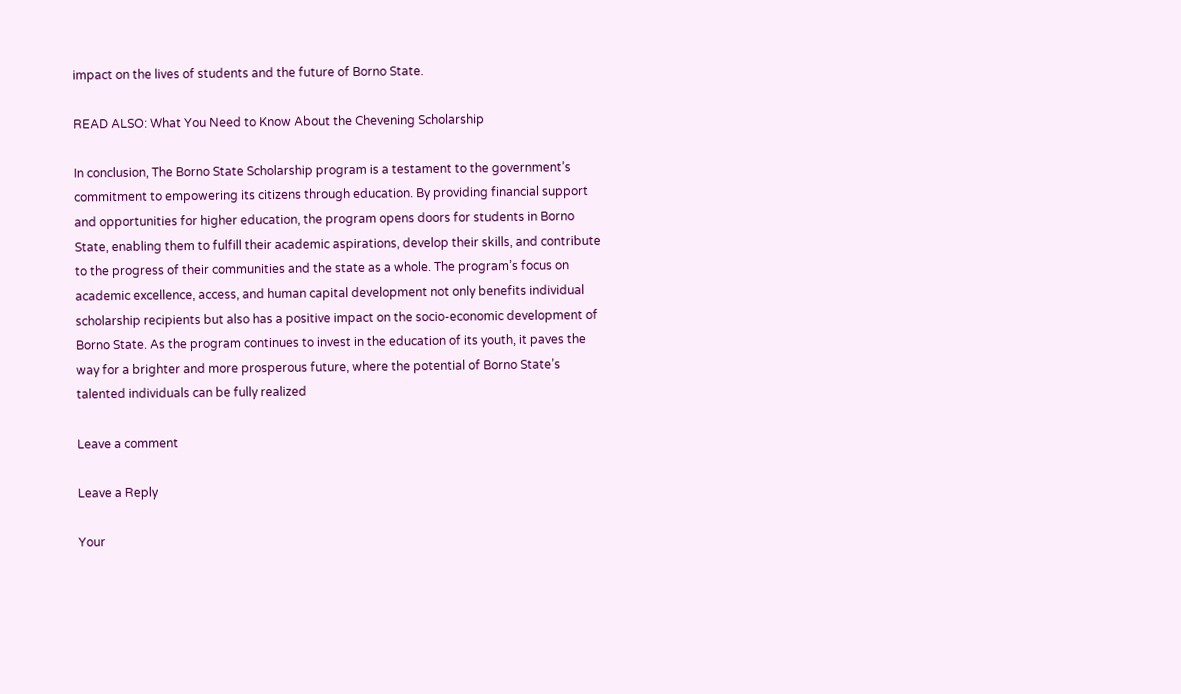impact on the lives of students and the future of Borno State.

READ ALSO: What You Need to Know About the Chevening Scholarship

In conclusion, The Borno State Scholarship program is a testament to the government’s commitment to empowering its citizens through education. By providing financial support and opportunities for higher education, the program opens doors for students in Borno State, enabling them to fulfill their academic aspirations, develop their skills, and contribute to the progress of their communities and the state as a whole. The program’s focus on academic excellence, access, and human capital development not only benefits individual scholarship recipients but also has a positive impact on the socio-economic development of Borno State. As the program continues to invest in the education of its youth, it paves the way for a brighter and more prosperous future, where the potential of Borno State’s talented individuals can be fully realized

Leave a comment

Leave a Reply

Your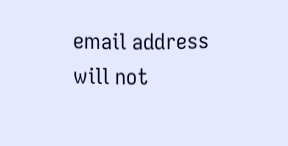email address will not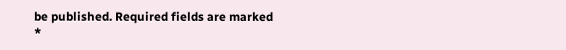be published. Required fields are marked *